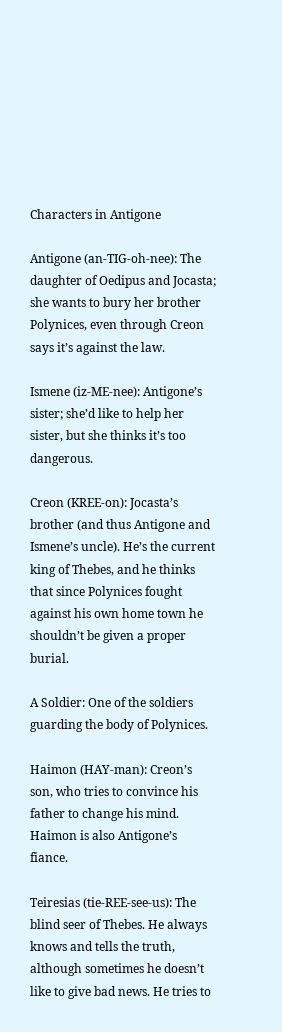Characters in Antigone

Antigone (an-TIG-oh-nee): The daughter of Oedipus and Jocasta; she wants to bury her brother Polynices, even through Creon says it’s against the law.

Ismene (iz-ME-nee): Antigone’s sister; she’d like to help her sister, but she thinks it’s too dangerous.

Creon (KREE-on): Jocasta’s brother (and thus Antigone and Ismene’s uncle). He’s the current king of Thebes, and he thinks that since Polynices fought against his own home town he shouldn’t be given a proper burial.

A Soldier: One of the soldiers guarding the body of Polynices.

Haimon (HAY-man): Creon’s son, who tries to convince his father to change his mind. Haimon is also Antigone’s fiance.

Teiresias (tie-REE-see-us): The blind seer of Thebes. He always knows and tells the truth, although sometimes he doesn’t like to give bad news. He tries to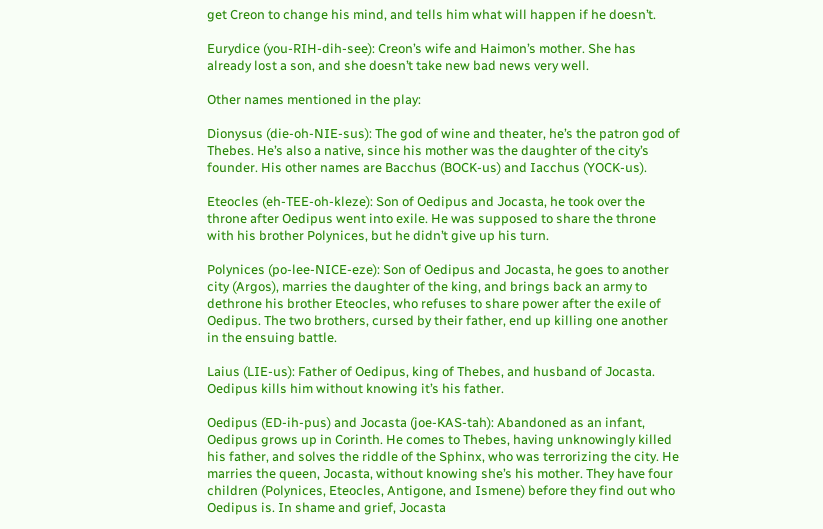get Creon to change his mind, and tells him what will happen if he doesn’t.

Eurydice (you-RIH-dih-see): Creon’s wife and Haimon’s mother. She has already lost a son, and she doesn’t take new bad news very well.

Other names mentioned in the play:

Dionysus (die-oh-NIE-sus): The god of wine and theater, he’s the patron god of Thebes. He’s also a native, since his mother was the daughter of the city’s founder. His other names are Bacchus (BOCK-us) and Iacchus (YOCK-us).

Eteocles (eh-TEE-oh-kleze): Son of Oedipus and Jocasta, he took over the throne after Oedipus went into exile. He was supposed to share the throne with his brother Polynices, but he didn’t give up his turn.

Polynices (po-lee-NICE-eze): Son of Oedipus and Jocasta, he goes to another city (Argos), marries the daughter of the king, and brings back an army to dethrone his brother Eteocles, who refuses to share power after the exile of Oedipus. The two brothers, cursed by their father, end up killing one another in the ensuing battle.

Laius (LIE-us): Father of Oedipus, king of Thebes, and husband of Jocasta. Oedipus kills him without knowing it’s his father.

Oedipus (ED-ih-pus) and Jocasta (joe-KAS-tah): Abandoned as an infant, Oedipus grows up in Corinth. He comes to Thebes, having unknowingly killed his father, and solves the riddle of the Sphinx, who was terrorizing the city. He marries the queen, Jocasta, without knowing she’s his mother. They have four children (Polynices, Eteocles, Antigone, and Ismene) before they find out who Oedipus is. In shame and grief, Jocasta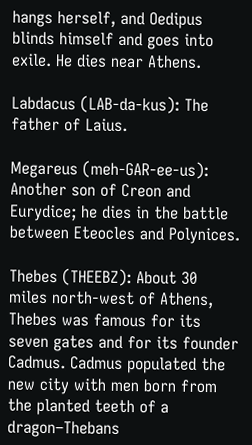hangs herself, and Oedipus blinds himself and goes into exile. He dies near Athens.

Labdacus (LAB-da-kus): The father of Laius.

Megareus (meh-GAR-ee-us): Another son of Creon and Eurydice; he dies in the battle between Eteocles and Polynices.

Thebes (THEEBZ): About 30 miles north-west of Athens, Thebes was famous for its seven gates and for its founder Cadmus. Cadmus populated the new city with men born from the planted teeth of a dragon–Thebans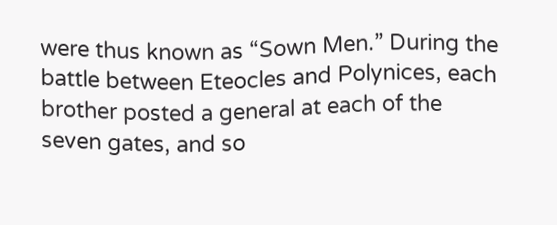were thus known as “Sown Men.” During the battle between Eteocles and Polynices, each brother posted a general at each of the seven gates, and so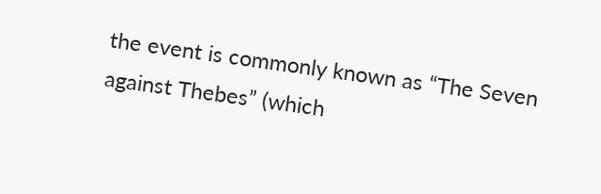the event is commonly known as “The Seven against Thebes” (which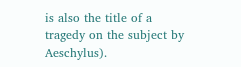is also the title of a tragedy on the subject by Aeschylus).